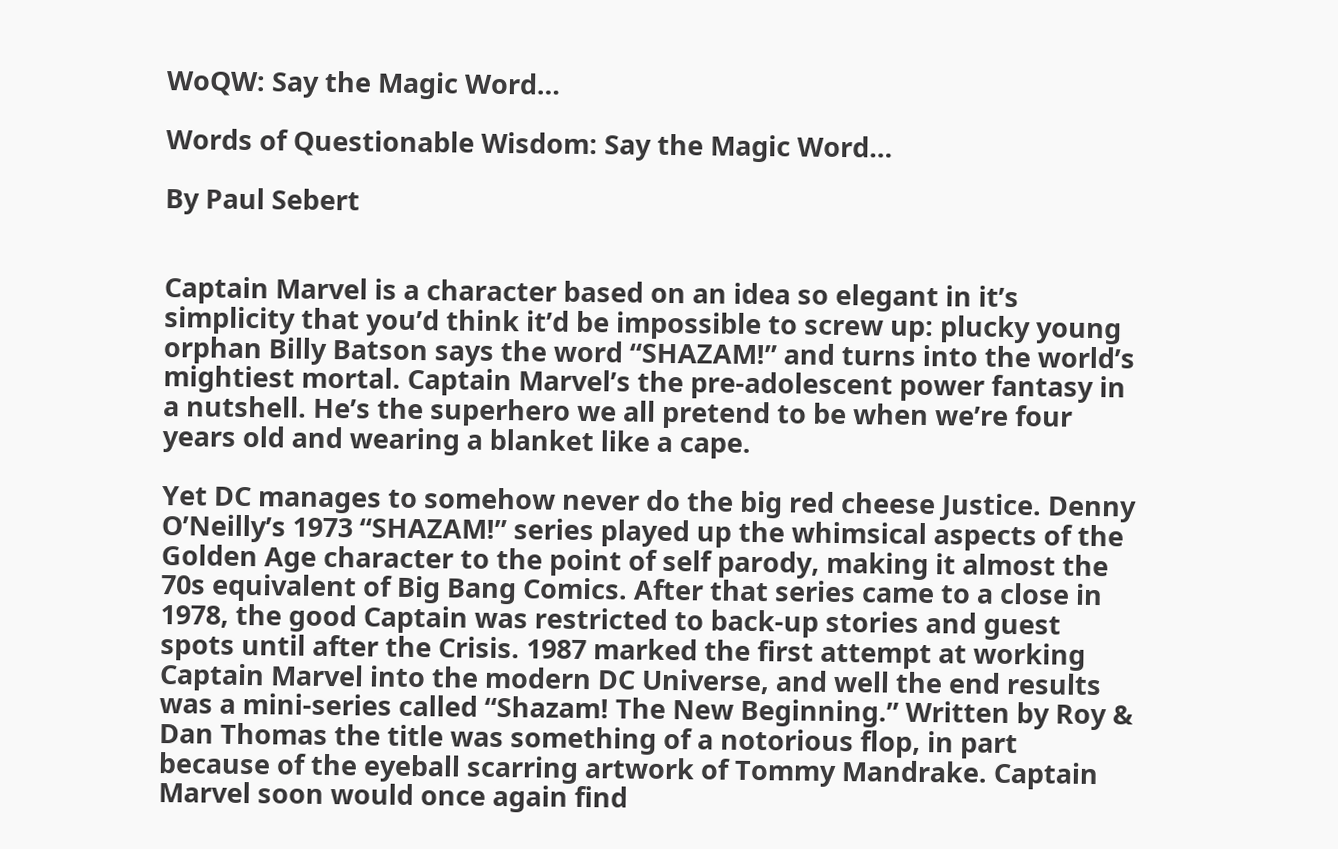WoQW: Say the Magic Word…

Words of Questionable Wisdom: Say the Magic Word…

By Paul Sebert


Captain Marvel is a character based on an idea so elegant in it’s simplicity that you’d think it’d be impossible to screw up: plucky young orphan Billy Batson says the word “SHAZAM!” and turns into the world’s mightiest mortal. Captain Marvel’s the pre-adolescent power fantasy in a nutshell. He’s the superhero we all pretend to be when we’re four years old and wearing a blanket like a cape.

Yet DC manages to somehow never do the big red cheese Justice. Denny O’Neilly’s 1973 “SHAZAM!” series played up the whimsical aspects of the Golden Age character to the point of self parody, making it almost the 70s equivalent of Big Bang Comics. After that series came to a close in 1978, the good Captain was restricted to back-up stories and guest spots until after the Crisis. 1987 marked the first attempt at working Captain Marvel into the modern DC Universe, and well the end results was a mini-series called “Shazam! The New Beginning.” Written by Roy & Dan Thomas the title was something of a notorious flop, in part because of the eyeball scarring artwork of Tommy Mandrake. Captain Marvel soon would once again find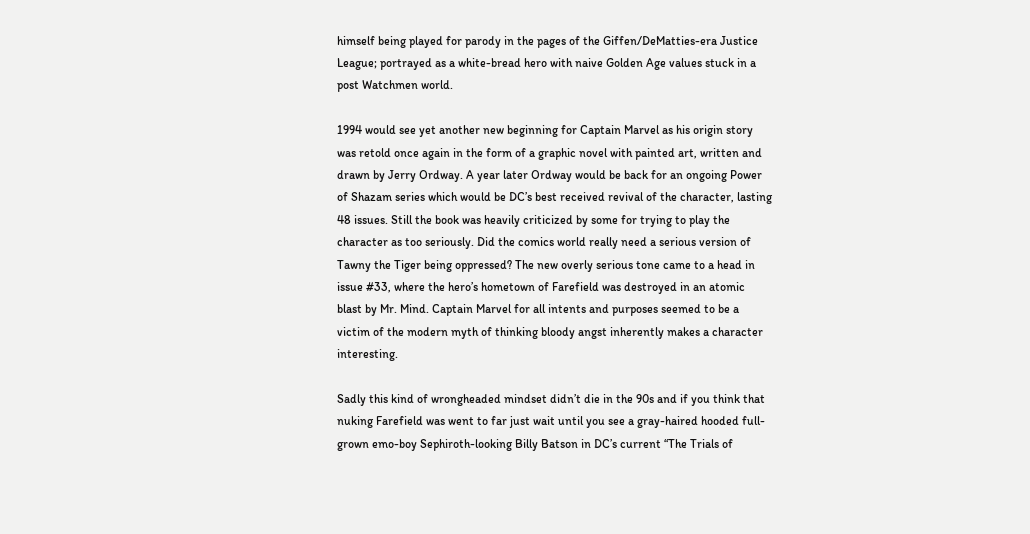himself being played for parody in the pages of the Giffen/DeMatties-era Justice League; portrayed as a white-bread hero with naive Golden Age values stuck in a post Watchmen world.

1994 would see yet another new beginning for Captain Marvel as his origin story was retold once again in the form of a graphic novel with painted art, written and drawn by Jerry Ordway. A year later Ordway would be back for an ongoing Power of Shazam series which would be DC’s best received revival of the character, lasting 48 issues. Still the book was heavily criticized by some for trying to play the character as too seriously. Did the comics world really need a serious version of Tawny the Tiger being oppressed? The new overly serious tone came to a head in issue #33, where the hero’s hometown of Farefield was destroyed in an atomic blast by Mr. Mind. Captain Marvel for all intents and purposes seemed to be a victim of the modern myth of thinking bloody angst inherently makes a character interesting.

Sadly this kind of wrongheaded mindset didn’t die in the 90s and if you think that nuking Farefield was went to far just wait until you see a gray-haired hooded full-grown emo-boy Sephiroth-looking Billy Batson in DC’s current “The Trials of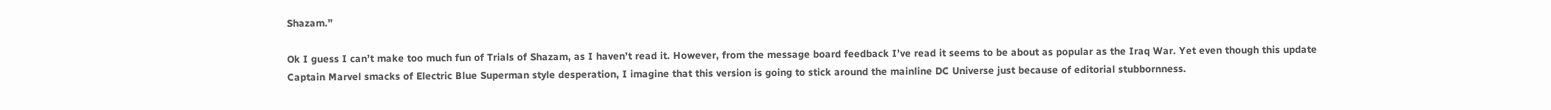Shazam.”

Ok I guess I can’t make too much fun of Trials of Shazam, as I haven’t read it. However, from the message board feedback I’ve read it seems to be about as popular as the Iraq War. Yet even though this update Captain Marvel smacks of Electric Blue Superman style desperation, I imagine that this version is going to stick around the mainline DC Universe just because of editorial stubbornness.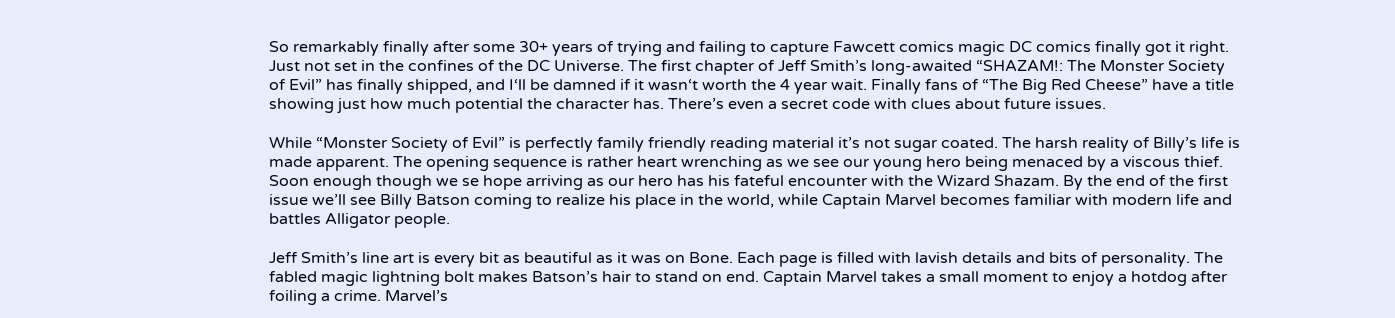So remarkably finally after some 30+ years of trying and failing to capture Fawcett comics magic DC comics finally got it right. Just not set in the confines of the DC Universe. The first chapter of Jeff Smith’s long-awaited “SHAZAM!: The Monster Society of Evil” has finally shipped, and I‘ll be damned if it wasn‘t worth the 4 year wait. Finally fans of “The Big Red Cheese” have a title showing just how much potential the character has. There’s even a secret code with clues about future issues.

While “Monster Society of Evil” is perfectly family friendly reading material it’s not sugar coated. The harsh reality of Billy’s life is made apparent. The opening sequence is rather heart wrenching as we see our young hero being menaced by a viscous thief. Soon enough though we se hope arriving as our hero has his fateful encounter with the Wizard Shazam. By the end of the first issue we’ll see Billy Batson coming to realize his place in the world, while Captain Marvel becomes familiar with modern life and battles Alligator people.

Jeff Smith’s line art is every bit as beautiful as it was on Bone. Each page is filled with lavish details and bits of personality. The fabled magic lightning bolt makes Batson’s hair to stand on end. Captain Marvel takes a small moment to enjoy a hotdog after foiling a crime. Marvel’s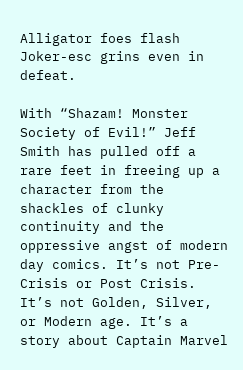Alligator foes flash Joker-esc grins even in defeat.

With “Shazam! Monster Society of Evil!” Jeff Smith has pulled off a rare feet in freeing up a character from the shackles of clunky continuity and the oppressive angst of modern day comics. It’s not Pre-Crisis or Post Crisis. It’s not Golden, Silver, or Modern age. It’s a story about Captain Marvel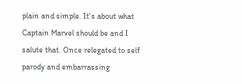plain and simple. It’s about what Captain Marvel should be and I salute that. Once relegated to self parody and embarrassing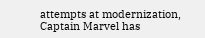attempts at modernization, Captain Marvel has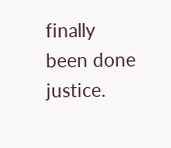finally been done justice.